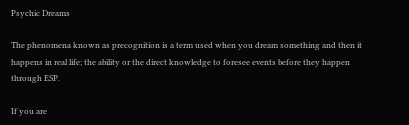Psychic Dreams

The phenomena known as precognition is a term used when you dream something and then it happens in real life; the ability or the direct knowledge to foresee events before they happen through ESP.

If you are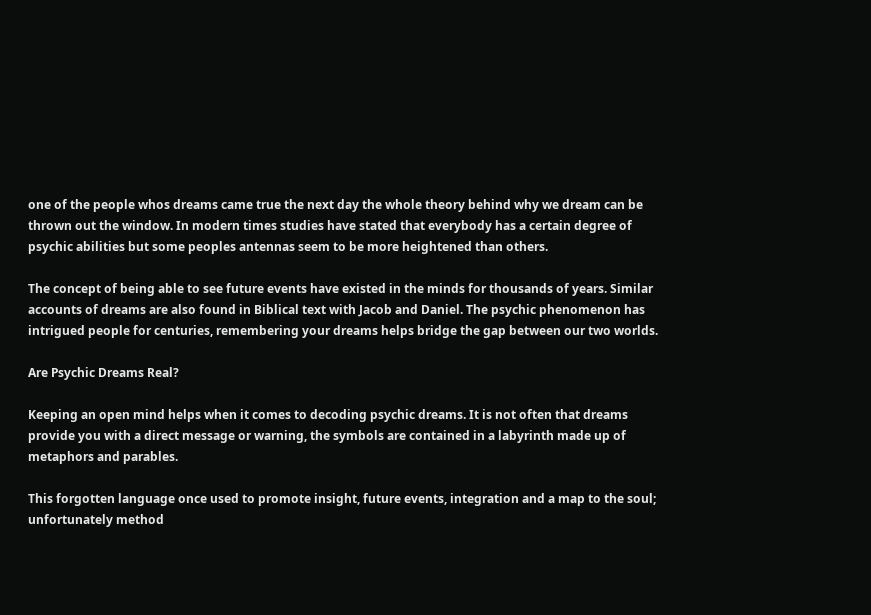one of the people whos dreams came true the next day the whole theory behind why we dream can be thrown out the window. In modern times studies have stated that everybody has a certain degree of psychic abilities but some peoples antennas seem to be more heightened than others.

The concept of being able to see future events have existed in the minds for thousands of years. Similar accounts of dreams are also found in Biblical text with Jacob and Daniel. The psychic phenomenon has intrigued people for centuries, remembering your dreams helps bridge the gap between our two worlds.

Are Psychic Dreams Real?

Keeping an open mind helps when it comes to decoding psychic dreams. It is not often that dreams provide you with a direct message or warning, the symbols are contained in a labyrinth made up of metaphors and parables.

This forgotten language once used to promote insight, future events, integration and a map to the soul; unfortunately method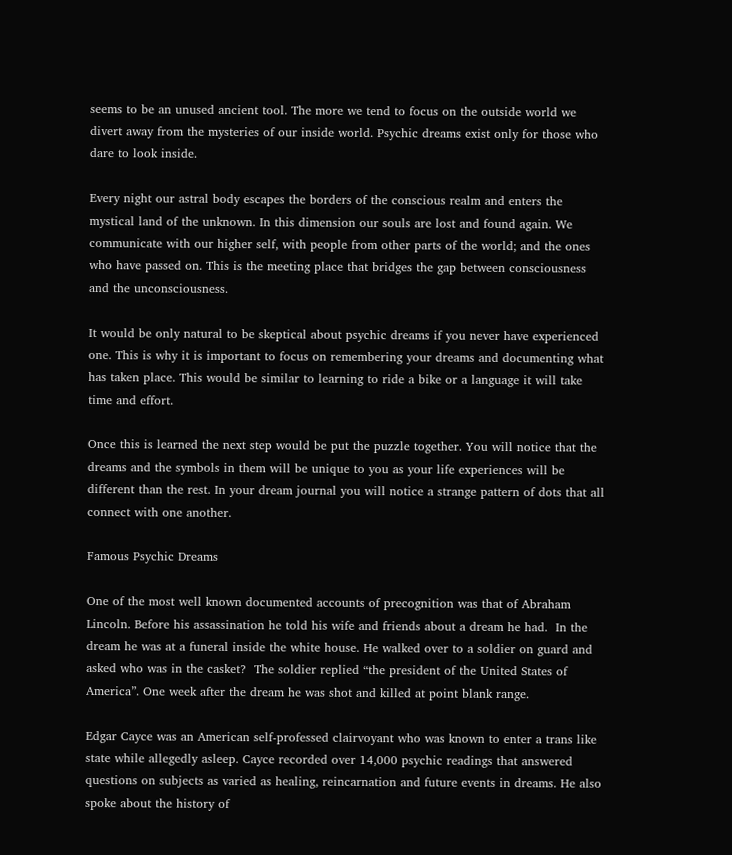seems to be an unused ancient tool. The more we tend to focus on the outside world we divert away from the mysteries of our inside world. Psychic dreams exist only for those who dare to look inside.

Every night our astral body escapes the borders of the conscious realm and enters the mystical land of the unknown. In this dimension our souls are lost and found again. We communicate with our higher self, with people from other parts of the world; and the ones who have passed on. This is the meeting place that bridges the gap between consciousness and the unconsciousness.

It would be only natural to be skeptical about psychic dreams if you never have experienced one. This is why it is important to focus on remembering your dreams and documenting what has taken place. This would be similar to learning to ride a bike or a language it will take time and effort.

Once this is learned the next step would be put the puzzle together. You will notice that the dreams and the symbols in them will be unique to you as your life experiences will be different than the rest. In your dream journal you will notice a strange pattern of dots that all connect with one another.

Famous Psychic Dreams

One of the most well known documented accounts of precognition was that of Abraham Lincoln. Before his assassination he told his wife and friends about a dream he had.  In the dream he was at a funeral inside the white house. He walked over to a soldier on guard and asked who was in the casket?  The soldier replied “the president of the United States of America”. One week after the dream he was shot and killed at point blank range.

Edgar Cayce was an American self-professed clairvoyant who was known to enter a trans like state while allegedly asleep. Cayce recorded over 14,000 psychic readings that answered questions on subjects as varied as healing, reincarnation and future events in dreams. He also spoke about the history of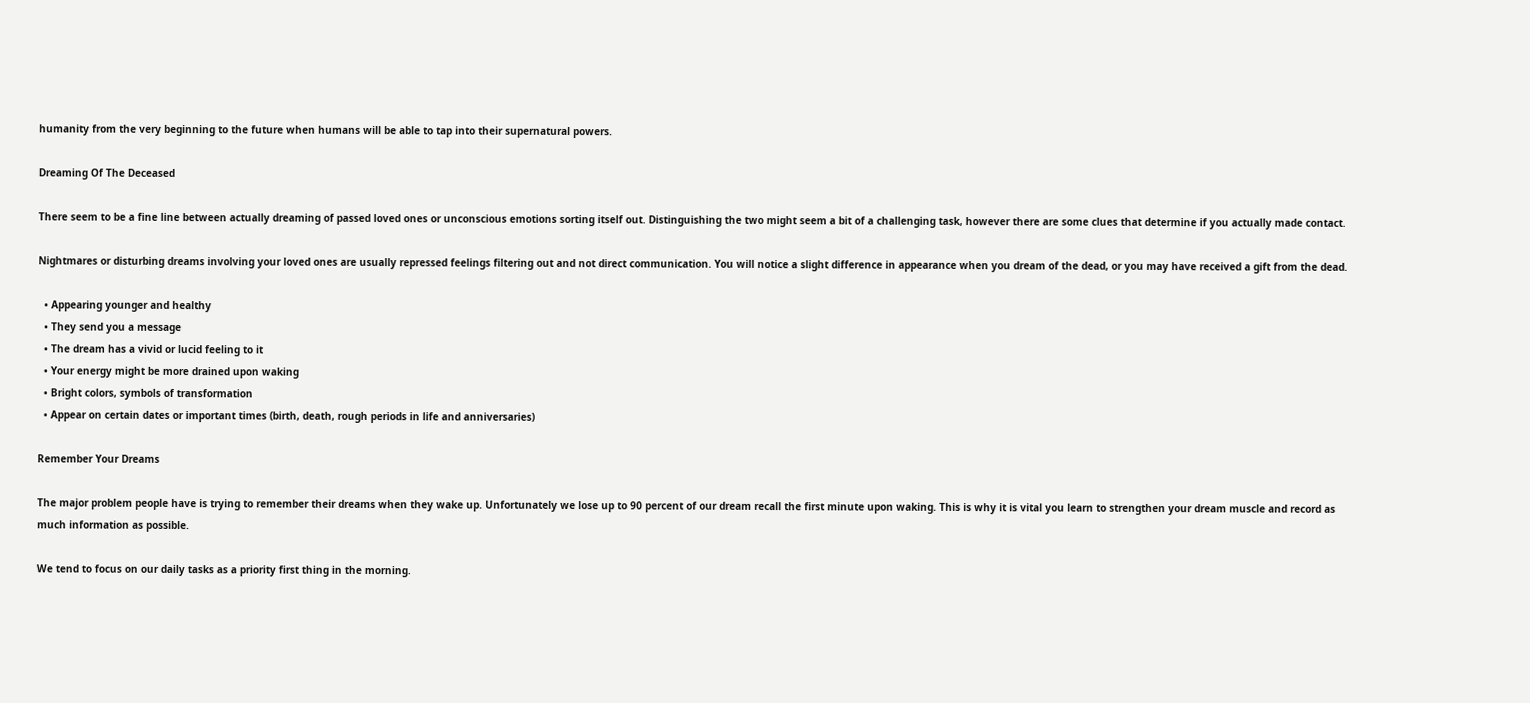humanity from the very beginning to the future when humans will be able to tap into their supernatural powers.

Dreaming Of The Deceased

There seem to be a fine line between actually dreaming of passed loved ones or unconscious emotions sorting itself out. Distinguishing the two might seem a bit of a challenging task, however there are some clues that determine if you actually made contact.

Nightmares or disturbing dreams involving your loved ones are usually repressed feelings filtering out and not direct communication. You will notice a slight difference in appearance when you dream of the dead, or you may have received a gift from the dead.

  • Appearing younger and healthy
  • They send you a message
  • The dream has a vivid or lucid feeling to it
  • Your energy might be more drained upon waking
  • Bright colors, symbols of transformation
  • Appear on certain dates or important times (birth, death, rough periods in life and anniversaries)

Remember Your Dreams

The major problem people have is trying to remember their dreams when they wake up. Unfortunately we lose up to 90 percent of our dream recall the first minute upon waking. This is why it is vital you learn to strengthen your dream muscle and record as much information as possible.

We tend to focus on our daily tasks as a priority first thing in the morning.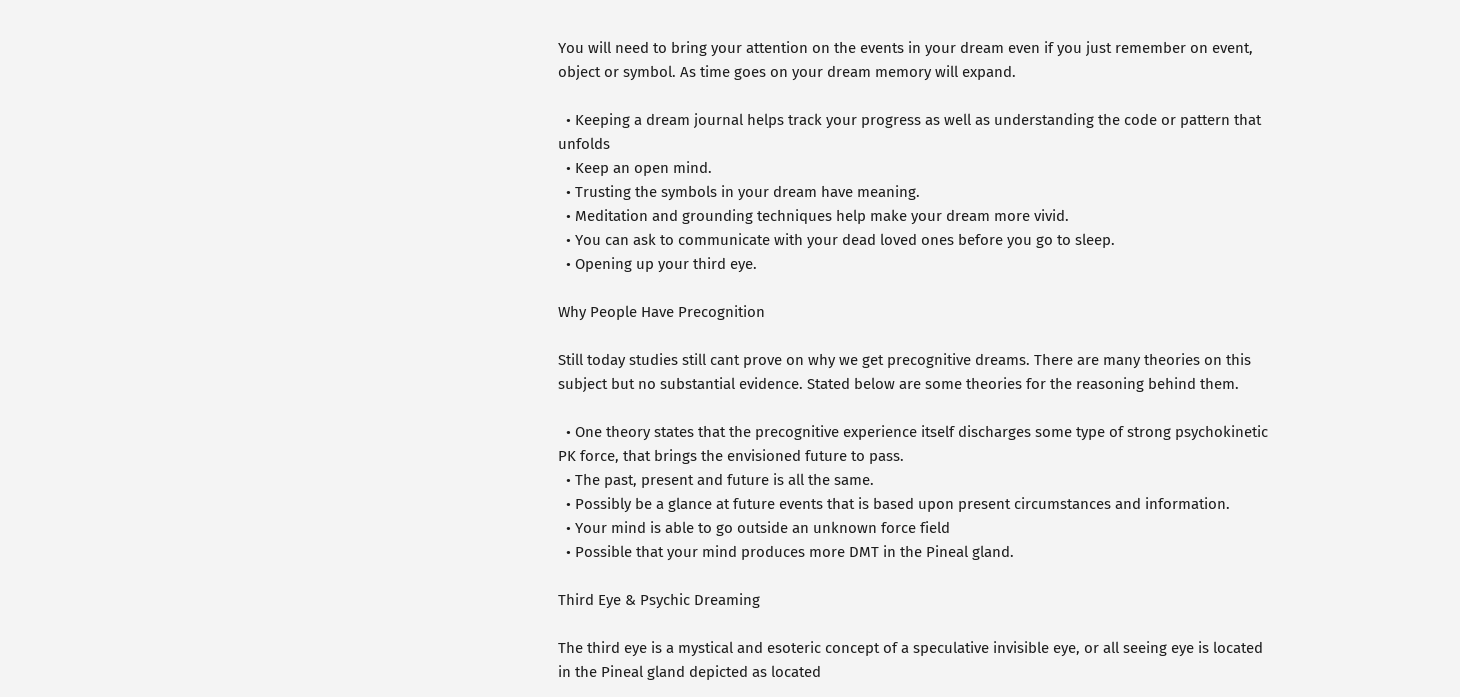You will need to bring your attention on the events in your dream even if you just remember on event, object or symbol. As time goes on your dream memory will expand.

  • Keeping a dream journal helps track your progress as well as understanding the code or pattern that unfolds
  • Keep an open mind.
  • Trusting the symbols in your dream have meaning.
  • Meditation and grounding techniques help make your dream more vivid.
  • You can ask to communicate with your dead loved ones before you go to sleep.
  • Opening up your third eye.

Why People Have Precognition

Still today studies still cant prove on why we get precognitive dreams. There are many theories on this subject but no substantial evidence. Stated below are some theories for the reasoning behind them.

  • One theory states that the precognitive experience itself discharges some type of strong psychokinetic PK force, that brings the envisioned future to pass.
  • The past, present and future is all the same.
  • Possibly be a glance at future events that is based upon present circumstances and information.
  • Your mind is able to go outside an unknown force field
  • Possible that your mind produces more DMT in the Pineal gland.

Third Eye & Psychic Dreaming

The third eye is a mystical and esoteric concept of a speculative invisible eye, or all seeing eye is located in the Pineal gland depicted as located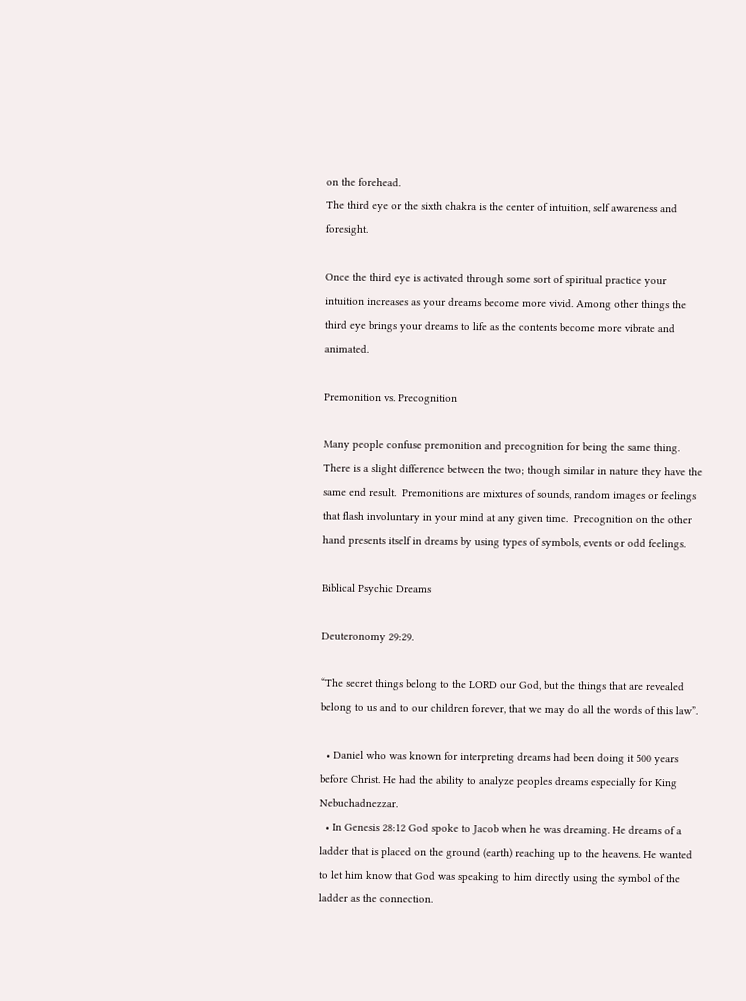on the forehead.
The third eye or the sixth chakra is the center of intuition, self awareness and foresight.

Once the third eye is activated through some sort of spiritual practice your intuition increases as your dreams become more vivid. Among other things the third eye brings your dreams to life as the contents become more vibrate and animated.

Premonition vs. Precognition

Many people confuse premonition and precognition for being the same thing.  There is a slight difference between the two; though similar in nature they have the same end result.  Premonitions are mixtures of sounds, random images or feelings that flash involuntary in your mind at any given time.  Precognition on the other hand presents itself in dreams by using types of symbols, events or odd feelings.

Biblical Psychic Dreams

Deuteronomy 29:29.

“The secret things belong to the LORD our God, but the things that are revealed belong to us and to our children forever, that we may do all the words of this law”.

  • Daniel who was known for interpreting dreams had been doing it 500 years before Christ. He had the ability to analyze peoples dreams especially for King Nebuchadnezzar.
  • In Genesis 28:12 God spoke to Jacob when he was dreaming. He dreams of a ladder that is placed on the ground (earth) reaching up to the heavens. He wanted to let him know that God was speaking to him directly using the symbol of the ladder as the connection.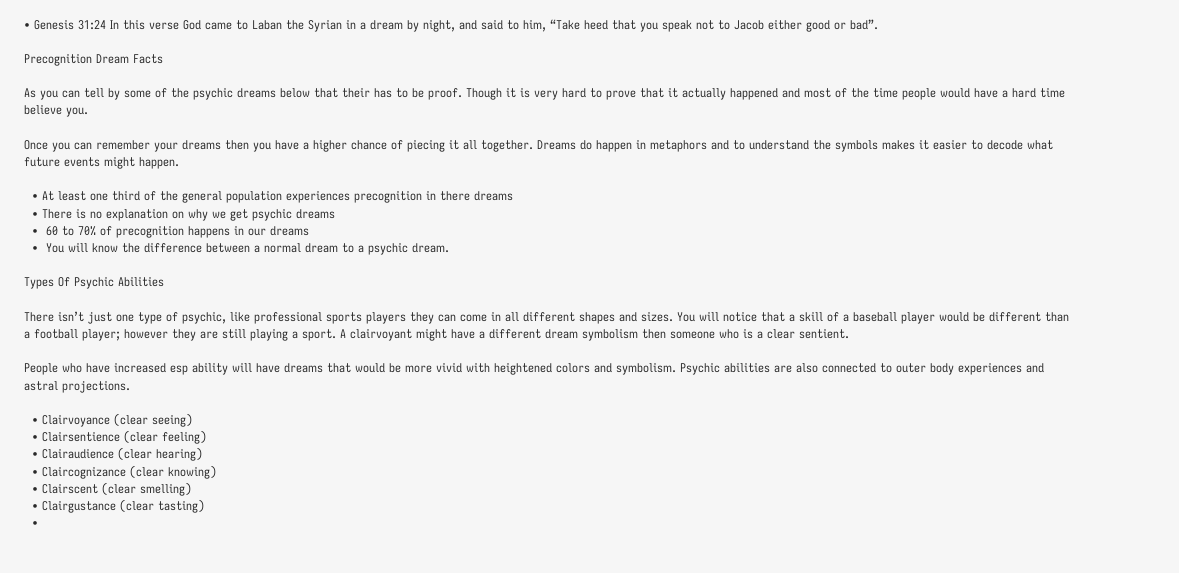• Genesis 31:24 In this verse God came to Laban the Syrian in a dream by night, and said to him, “Take heed that you speak not to Jacob either good or bad”.

Precognition Dream Facts

As you can tell by some of the psychic dreams below that their has to be proof. Though it is very hard to prove that it actually happened and most of the time people would have a hard time believe you.

Once you can remember your dreams then you have a higher chance of piecing it all together. Dreams do happen in metaphors and to understand the symbols makes it easier to decode what future events might happen.

  • At least one third of the general population experiences precognition in there dreams
  • There is no explanation on why we get psychic dreams
  •  60 to 70% of precognition happens in our dreams
  •  You will know the difference between a normal dream to a psychic dream.

Types Of Psychic Abilities

There isn’t just one type of psychic, like professional sports players they can come in all different shapes and sizes. You will notice that a skill of a baseball player would be different than a football player; however they are still playing a sport. A clairvoyant might have a different dream symbolism then someone who is a clear sentient.

People who have increased esp ability will have dreams that would be more vivid with heightened colors and symbolism. Psychic abilities are also connected to outer body experiences and astral projections.

  • Clairvoyance (clear seeing)
  • Clairsentience (clear feeling)
  • Clairaudience (clear hearing)
  • Claircognizance (clear knowing)
  • Clairscent (clear smelling)
  • Clairgustance (clear tasting)
  •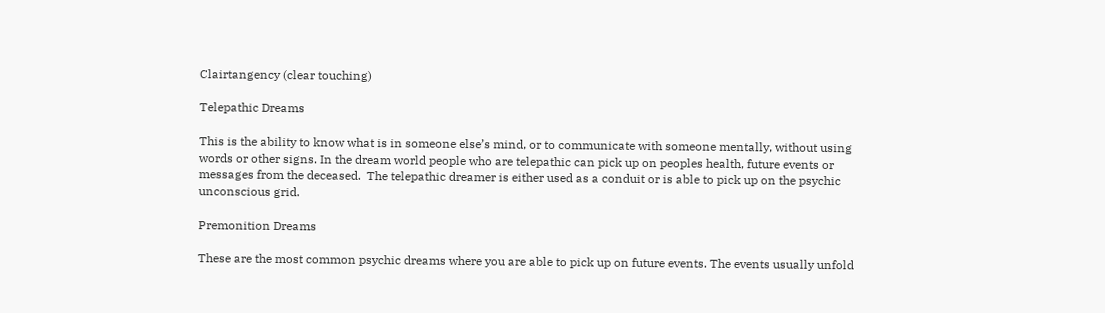Clairtangency (clear touching)

Telepathic Dreams

This is the ability to know what is in someone else’s mind, or to communicate with someone mentally, without using words or other signs. In the dream world people who are telepathic can pick up on peoples health, future events or messages from the deceased.  The telepathic dreamer is either used as a conduit or is able to pick up on the psychic unconscious grid.

Premonition Dreams

These are the most common psychic dreams where you are able to pick up on future events. The events usually unfold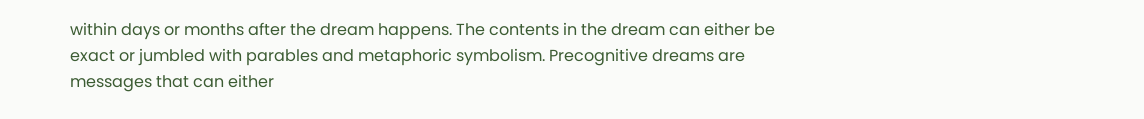within days or months after the dream happens. The contents in the dream can either be exact or jumbled with parables and metaphoric symbolism. Precognitive dreams are messages that can either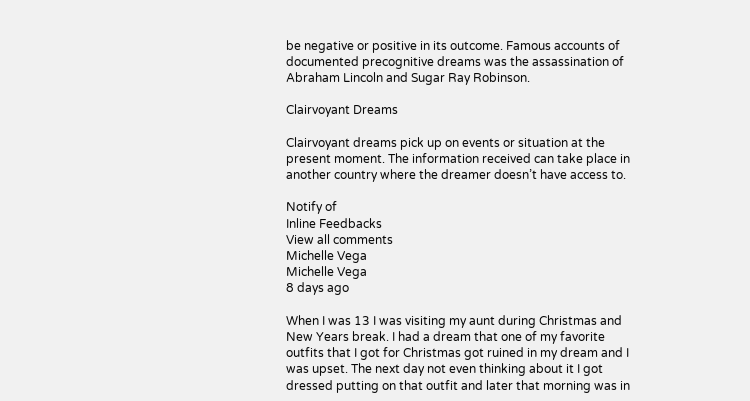be negative or positive in its outcome. Famous accounts of documented precognitive dreams was the assassination of Abraham Lincoln and Sugar Ray Robinson.

Clairvoyant Dreams

Clairvoyant dreams pick up on events or situation at the present moment. The information received can take place in another country where the dreamer doesn’t have access to.

Notify of
Inline Feedbacks
View all comments
Michelle Vega
Michelle Vega
8 days ago

When I was 13 I was visiting my aunt during Christmas and New Years break. I had a dream that one of my favorite outfits that I got for Christmas got ruined in my dream and I was upset. The next day not even thinking about it I got dressed putting on that outfit and later that morning was in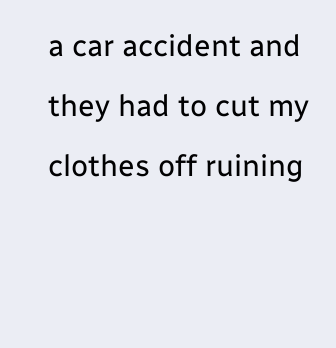a car accident and they had to cut my clothes off ruining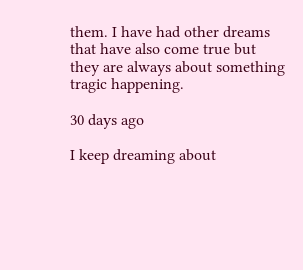them. I have had other dreams that have also come true but they are always about something tragic happening.

30 days ago

I keep dreaming about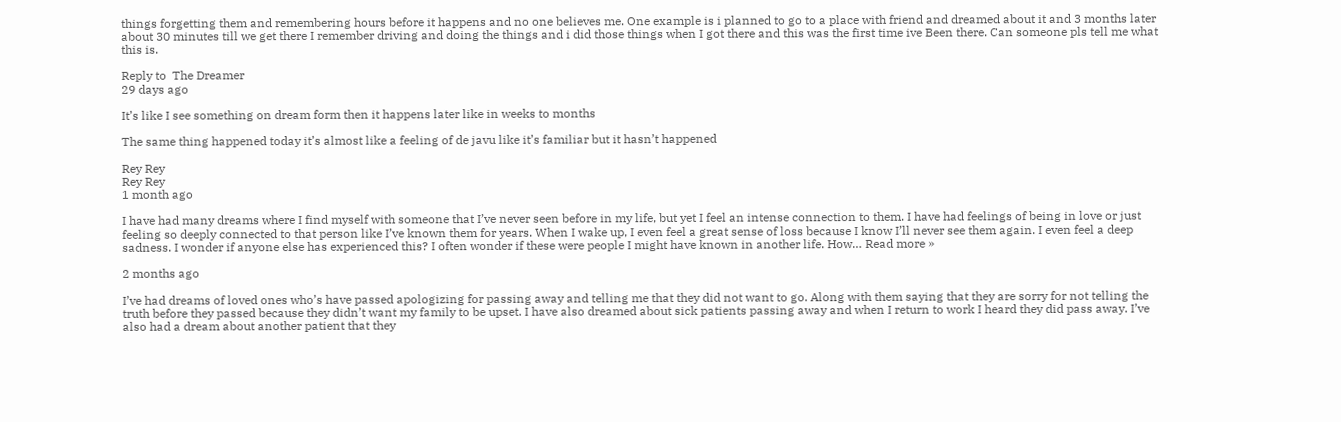things forgetting them and remembering hours before it happens and no one believes me. One example is i planned to go to a place with friend and dreamed about it and 3 months later about 30 minutes till we get there I remember driving and doing the things and i did those things when I got there and this was the first time ive Been there. Can someone pls tell me what this is.

Reply to  The Dreamer
29 days ago

It’s like I see something on dream form then it happens later like in weeks to months

The same thing happened today it’s almost like a feeling of de javu like it’s familiar but it hasn’t happened

Rey Rey
Rey Rey
1 month ago

I have had many dreams where I find myself with someone that I’ve never seen before in my life, but yet I feel an intense connection to them. I have had feelings of being in love or just feeling so deeply connected to that person like I’ve known them for years. When I wake up, I even feel a great sense of loss because I know I’ll never see them again. I even feel a deep sadness. I wonder if anyone else has experienced this? I often wonder if these were people I might have known in another life. How… Read more »

2 months ago

I’ve had dreams of loved ones who’s have passed apologizing for passing away and telling me that they did not want to go. Along with them saying that they are sorry for not telling the truth before they passed because they didn’t want my family to be upset. I have also dreamed about sick patients passing away and when I return to work I heard they did pass away. I’ve also had a dream about another patient that they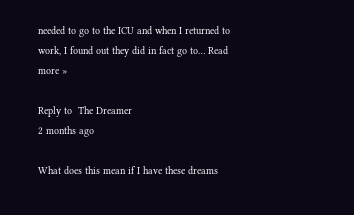needed to go to the ICU and when I returned to work, I found out they did in fact go to… Read more »

Reply to  The Dreamer
2 months ago

What does this mean if I have these dreams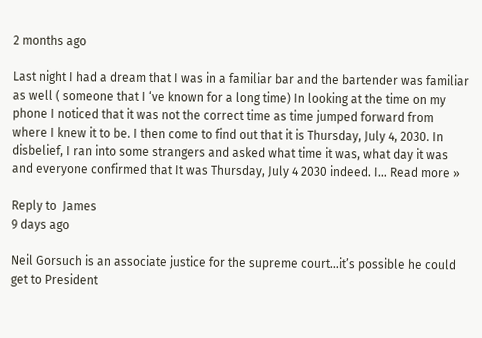2 months ago

Last night I had a dream that I was in a familiar bar and the bartender was familiar as well ( someone that I ‘ve known for a long time) In looking at the time on my phone I noticed that it was not the correct time as time jumped forward from where I knew it to be. I then come to find out that it is Thursday, July 4, 2030. In disbelief, I ran into some strangers and asked what time it was, what day it was and everyone confirmed that It was Thursday, July 4 2030 indeed. I… Read more »

Reply to  James
9 days ago

Neil Gorsuch is an associate justice for the supreme court…it’s possible he could get to President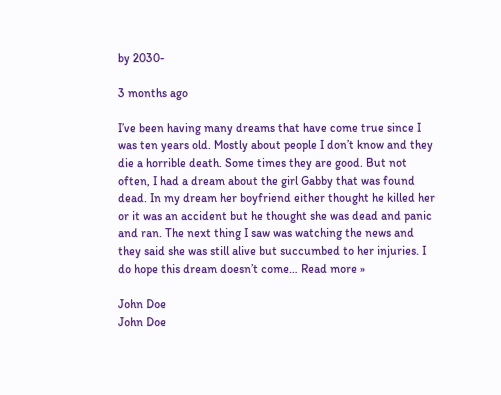by 2030-

3 months ago

I’ve been having many dreams that have come true since I was ten years old. Mostly about people I don’t know and they die a horrible death. Some times they are good. But not often, I had a dream about the girl Gabby that was found dead. In my dream her boyfriend either thought he killed her or it was an accident but he thought she was dead and panic and ran. The next thing I saw was watching the news and they said she was still alive but succumbed to her injuries. I do hope this dream doesn’t come… Read more »

John Doe
John Doe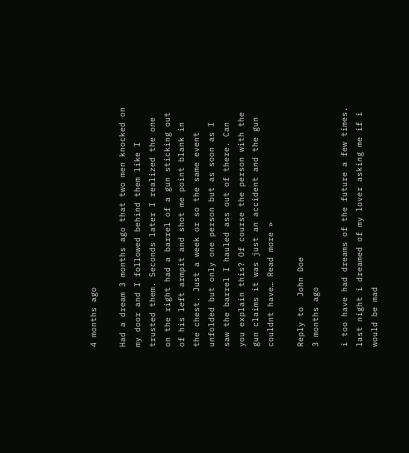4 months ago

Had a dream 3 months ago that two men knocked on my door and I followed behind them like I trusted them. Seconds later I realized the one on the right had a barrel of a gun sticking out of his left armpit and shot me point blank in the chest. Just a week or so the same event unfolded but only one person but as soon as I saw the barrel I hauled ass out of there. Can you explain this? Of course the person with the gun claims it was just an accident and the gun couldnt have… Read more »

Reply to  John Doe
3 months ago

i too have had dreams of the future a few times. last night i dreamed of my lover asking me if i would be mad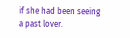if she had been seeing a past lover.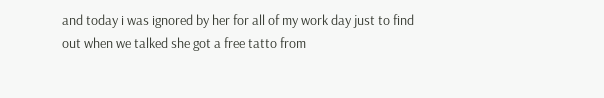and today i was ignored by her for all of my work day just to find out when we talked she got a free tatto from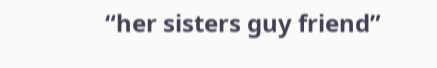“her sisters guy friend”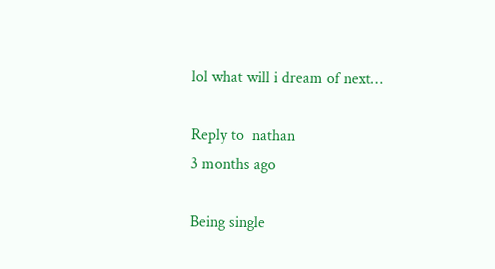lol what will i dream of next…

Reply to  nathan
3 months ago

Being single